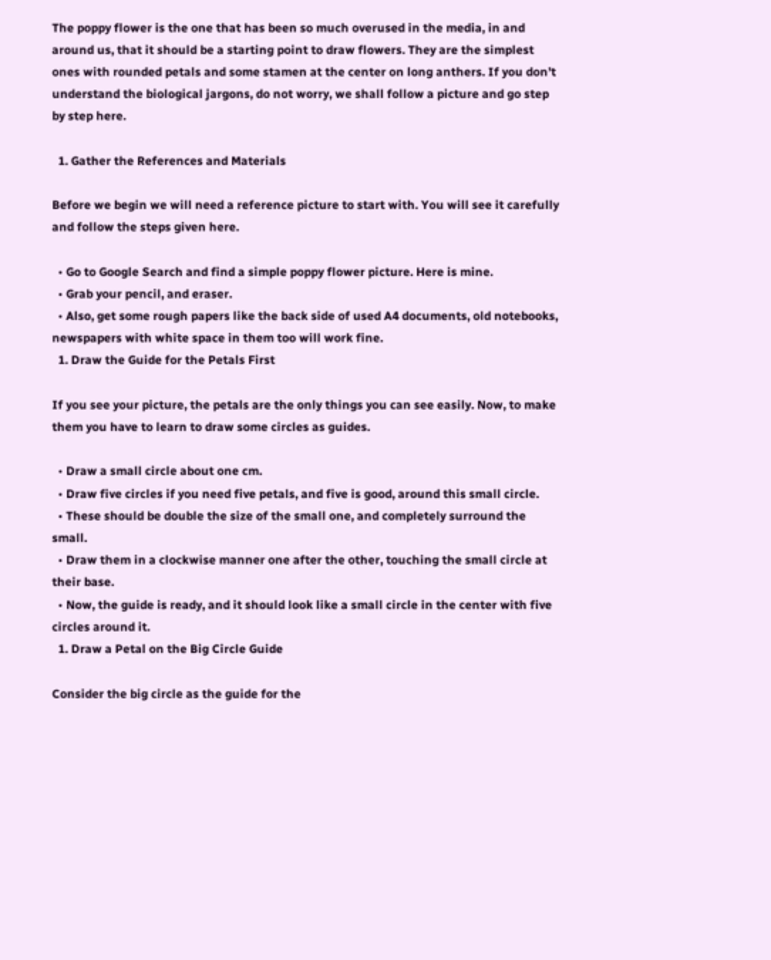The poppy flower is the one that has been so much overused in the media, in and around us, that it should be a starting point to draw flowers. They are the simplest ones with rounded petals and some stamen at the center on long anthers. If you don’t understand the biological jargons, do not worry, we shall follow a picture and go step by step here.

  1. Gather the References and Materials

Before we begin we will need a reference picture to start with. You will see it carefully and follow the steps given here.

  • Go to Google Search and find a simple poppy flower picture. Here is mine.
  • Grab your pencil, and eraser.
  • Also, get some rough papers like the back side of used A4 documents, old notebooks, newspapers with white space in them too will work fine.
  1. Draw the Guide for the Petals First

If you see your picture, the petals are the only things you can see easily. Now, to make them you have to learn to draw some circles as guides.

  • Draw a small circle about one cm.
  • Draw five circles if you need five petals, and five is good, around this small circle.
  • These should be double the size of the small one, and completely surround the small.
  • Draw them in a clockwise manner one after the other, touching the small circle at their base.
  • Now, the guide is ready, and it should look like a small circle in the center with five circles around it.
  1. Draw a Petal on the Big Circle Guide

Consider the big circle as the guide for the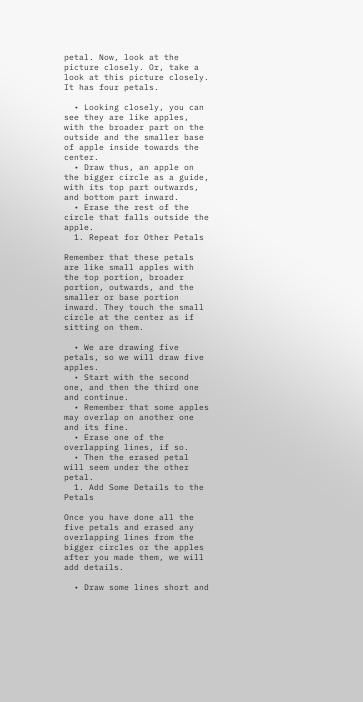petal. Now, look at the picture closely. Or, take a look at this picture closely. It has four petals.

  • Looking closely, you can see they are like apples, with the broader part on the outside and the smaller base of apple inside towards the center.
  • Draw thus, an apple on the bigger circle as a guide, with its top part outwards, and bottom part inward.
  • Erase the rest of the circle that falls outside the apple.
  1. Repeat for Other Petals

Remember that these petals are like small apples with the top portion, broader portion, outwards, and the smaller or base portion inward. They touch the small circle at the center as if sitting on them.

  • We are drawing five petals, so we will draw five apples.
  • Start with the second one, and then the third one and continue.
  • Remember that some apples may overlap on another one and its fine.
  • Erase one of the overlapping lines, if so.
  • Then the erased petal will seem under the other petal.
  1. Add Some Details to the Petals

Once you have done all the five petals and erased any overlapping lines from the bigger circles or the apples after you made them, we will add details.

  • Draw some lines short and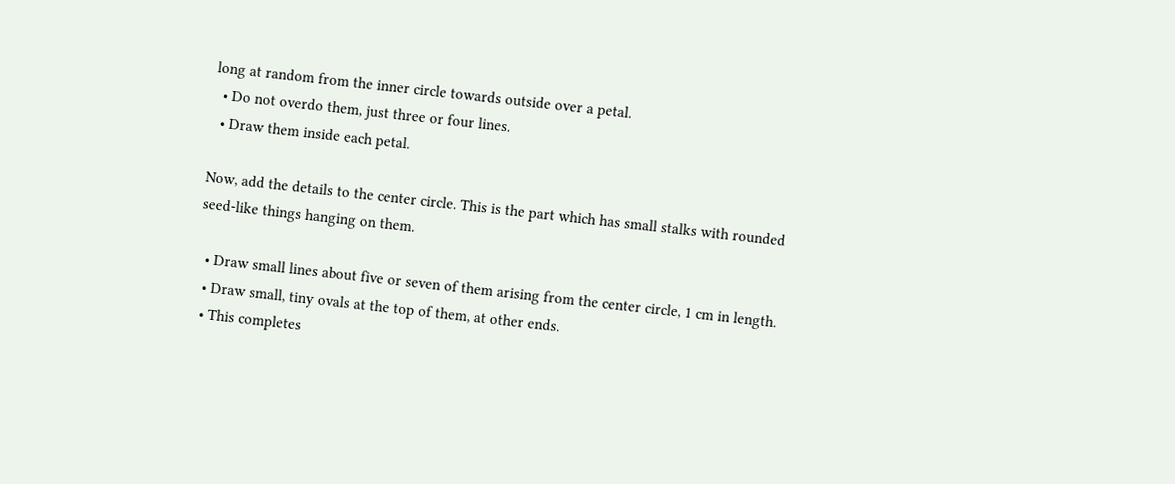long at random from the inner circle towards outside over a petal.
  • Do not overdo them, just three or four lines.
  • Draw them inside each petal.

Now, add the details to the center circle. This is the part which has small stalks with rounded seed-like things hanging on them.

  • Draw small lines about five or seven of them arising from the center circle, 1 cm in length.
  • Draw small, tiny ovals at the top of them, at other ends.
  • This completes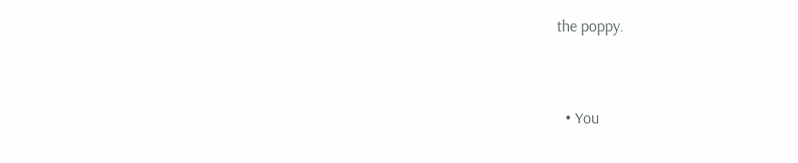the poppy.


  • You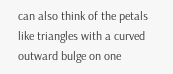can also think of the petals like triangles with a curved outward bulge on one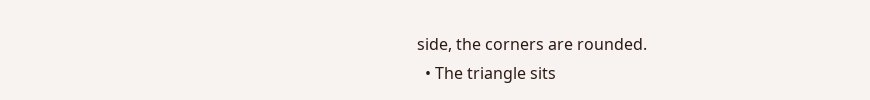side, the corners are rounded.
  • The triangle sits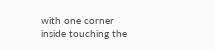with one corner inside touching the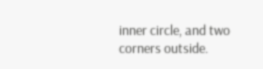inner circle, and two corners outside.